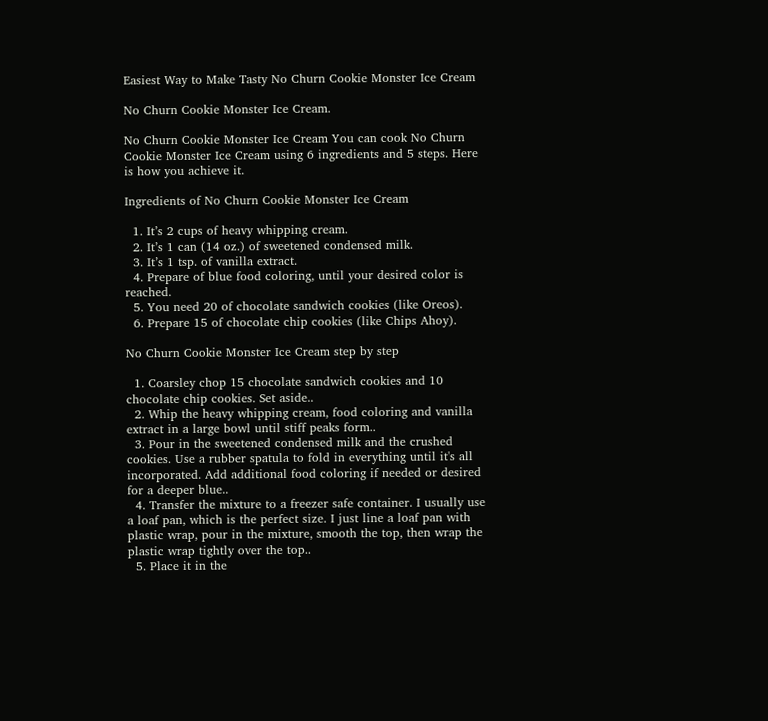Easiest Way to Make Tasty No Churn Cookie Monster Ice Cream

No Churn Cookie Monster Ice Cream.

No Churn Cookie Monster Ice Cream You can cook No Churn Cookie Monster Ice Cream using 6 ingredients and 5 steps. Here is how you achieve it.

Ingredients of No Churn Cookie Monster Ice Cream

  1. It’s 2 cups of heavy whipping cream.
  2. It’s 1 can (14 oz.) of sweetened condensed milk.
  3. It’s 1 tsp. of vanilla extract.
  4. Prepare of blue food coloring, until your desired color is reached.
  5. You need 20 of chocolate sandwich cookies (like Oreos).
  6. Prepare 15 of chocolate chip cookies (like Chips Ahoy).

No Churn Cookie Monster Ice Cream step by step

  1. Coarsley chop 15 chocolate sandwich cookies and 10 chocolate chip cookies. Set aside..
  2. Whip the heavy whipping cream, food coloring and vanilla extract in a large bowl until stiff peaks form..
  3. Pour in the sweetened condensed milk and the crushed cookies. Use a rubber spatula to fold in everything until it's all incorporated. Add additional food coloring if needed or desired for a deeper blue..
  4. Transfer the mixture to a freezer safe container. I usually use a loaf pan, which is the perfect size. I just line a loaf pan with plastic wrap, pour in the mixture, smooth the top, then wrap the plastic wrap tightly over the top..
  5. Place it in the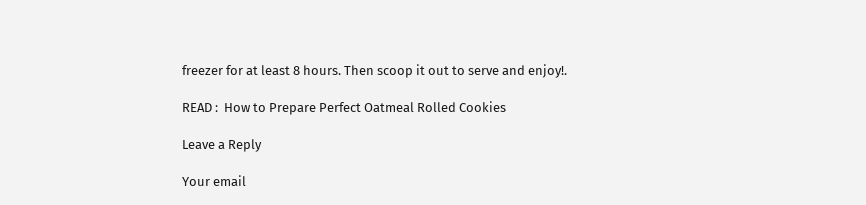freezer for at least 8 hours. Then scoop it out to serve and enjoy!.

READ :  How to Prepare Perfect Oatmeal Rolled Cookies

Leave a Reply

Your email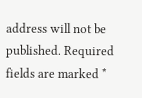address will not be published. Required fields are marked *